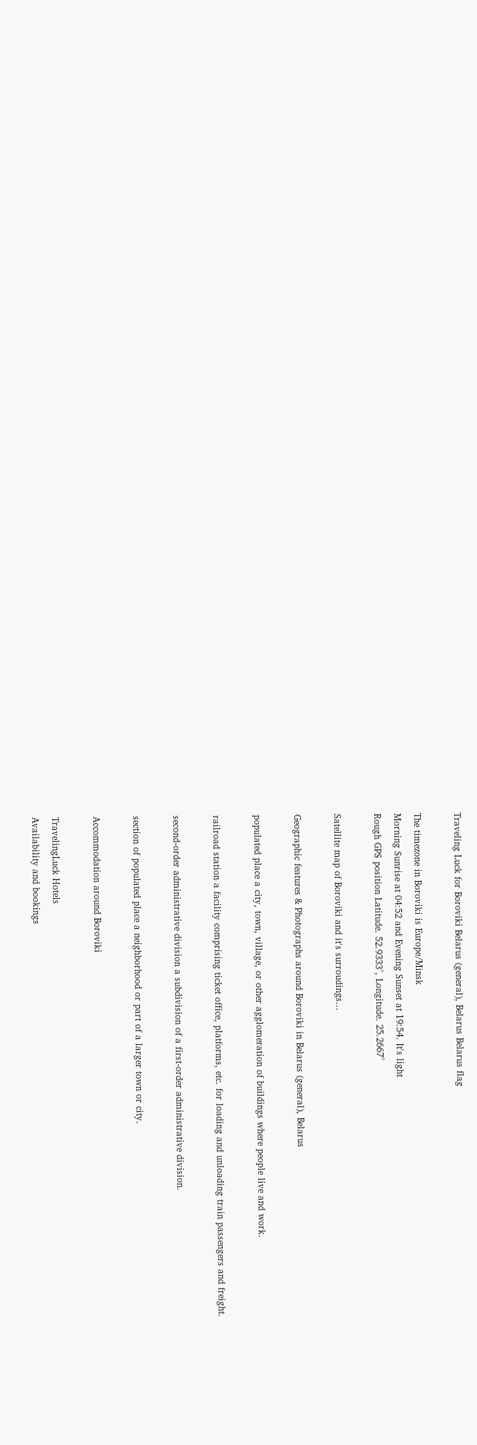Traveling Luck for Boroviki Belarus (general), Belarus Belarus flag

The timezone in Boroviki is Europe/Minsk
Morning Sunrise at 04:52 and Evening Sunset at 19:54. It's light
Rough GPS position Latitude. 52.9333°, Longitude. 25.2667°

Satellite map of Boroviki and it's surroudings...

Geographic features & Photographs around Boroviki in Belarus (general), Belarus

populated place a city, town, village, or other agglomeration of buildings where people live and work.

railroad station a facility comprising ticket office, platforms, etc. for loading and unloading train passengers and freight.

second-order administrative division a subdivision of a first-order administrative division.

section of populated place a neighborhood or part of a larger town or city.

Accommodation around Boroviki

TravelingLuck Hotels
Availability and bookings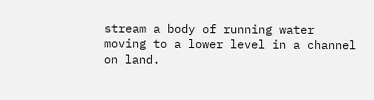stream a body of running water moving to a lower level in a channel on land.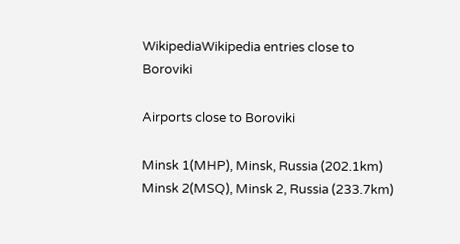WikipediaWikipedia entries close to Boroviki

Airports close to Boroviki

Minsk 1(MHP), Minsk, Russia (202.1km)
Minsk 2(MSQ), Minsk 2, Russia (233.7km)